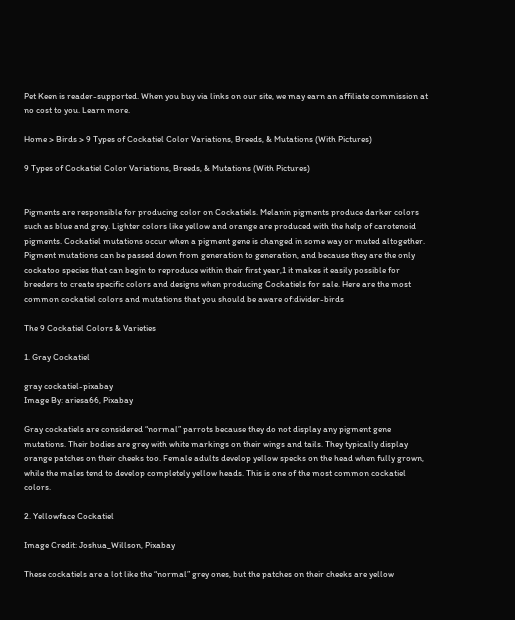Pet Keen is reader-supported. When you buy via links on our site, we may earn an affiliate commission at no cost to you. Learn more.

Home > Birds > 9 Types of Cockatiel Color Variations, Breeds, & Mutations (With Pictures)

9 Types of Cockatiel Color Variations, Breeds, & Mutations (With Pictures)


Pigments are responsible for producing color on Cockatiels. Melanin pigments produce darker colors such as blue and grey. Lighter colors like yellow and orange are produced with the help of carotenoid pigments. Cockatiel mutations occur when a pigment gene is changed in some way or muted altogether. Pigment mutations can be passed down from generation to generation, and because they are the only cockatoo species that can begin to reproduce within their first year,1 it makes it easily possible for breeders to create specific colors and designs when producing Cockatiels for sale. Here are the most common cockatiel colors and mutations that you should be aware of:divider-birds

The 9 Cockatiel Colors & Varieties

1. Gray Cockatiel

gray cockatiel-pixabay
Image By: ariesa66, Pixabay

Gray cockatiels are considered “normal” parrots because they do not display any pigment gene mutations. Their bodies are grey with white markings on their wings and tails. They typically display orange patches on their cheeks too. Female adults develop yellow specks on the head when fully grown, while the males tend to develop completely yellow heads. This is one of the most common cockatiel colors.

2. Yellowface Cockatiel

Image Credit: Joshua_Willson, Pixabay

These cockatiels are a lot like the “normal” grey ones, but the patches on their cheeks are yellow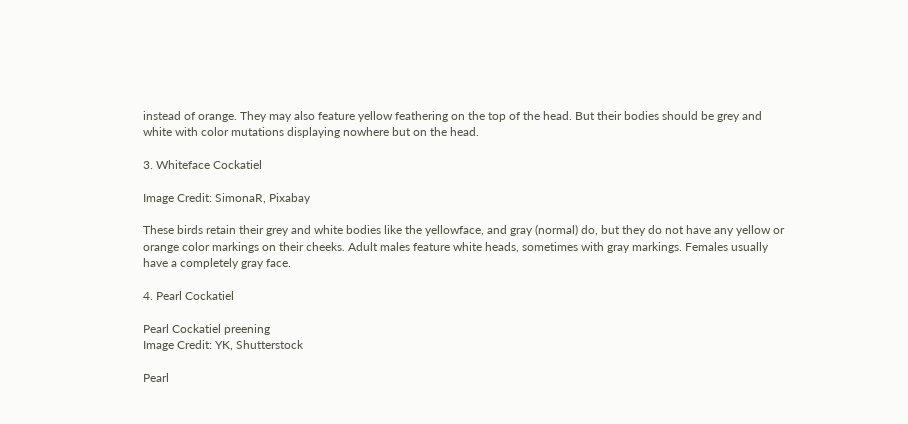instead of orange. They may also feature yellow feathering on the top of the head. But their bodies should be grey and white with color mutations displaying nowhere but on the head.

3. Whiteface Cockatiel

Image Credit: SimonaR, Pixabay

These birds retain their grey and white bodies like the yellowface, and gray (normal) do, but they do not have any yellow or orange color markings on their cheeks. Adult males feature white heads, sometimes with gray markings. Females usually have a completely gray face.

4. Pearl Cockatiel

Pearl Cockatiel preening
Image Credit: YK, Shutterstock

Pearl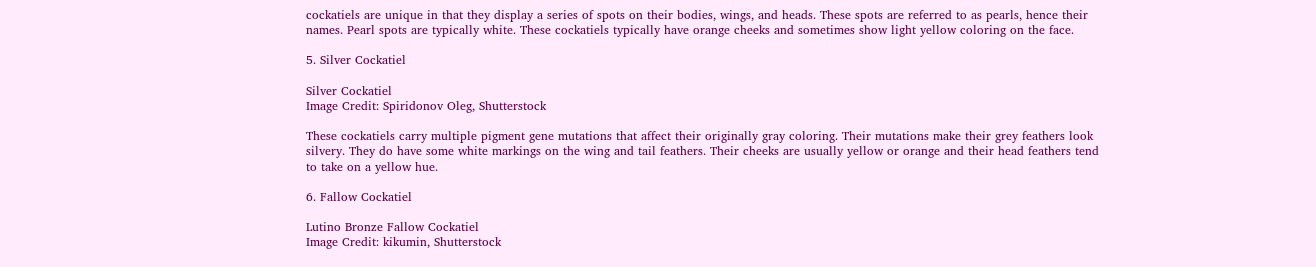cockatiels are unique in that they display a series of spots on their bodies, wings, and heads. These spots are referred to as pearls, hence their names. Pearl spots are typically white. These cockatiels typically have orange cheeks and sometimes show light yellow coloring on the face.

5. Silver Cockatiel

Silver Cockatiel
Image Credit: Spiridonov Oleg, Shutterstock

These cockatiels carry multiple pigment gene mutations that affect their originally gray coloring. Their mutations make their grey feathers look silvery. They do have some white markings on the wing and tail feathers. Their cheeks are usually yellow or orange and their head feathers tend to take on a yellow hue.

6. Fallow Cockatiel

Lutino Bronze Fallow Cockatiel
Image Credit: kikumin, Shutterstock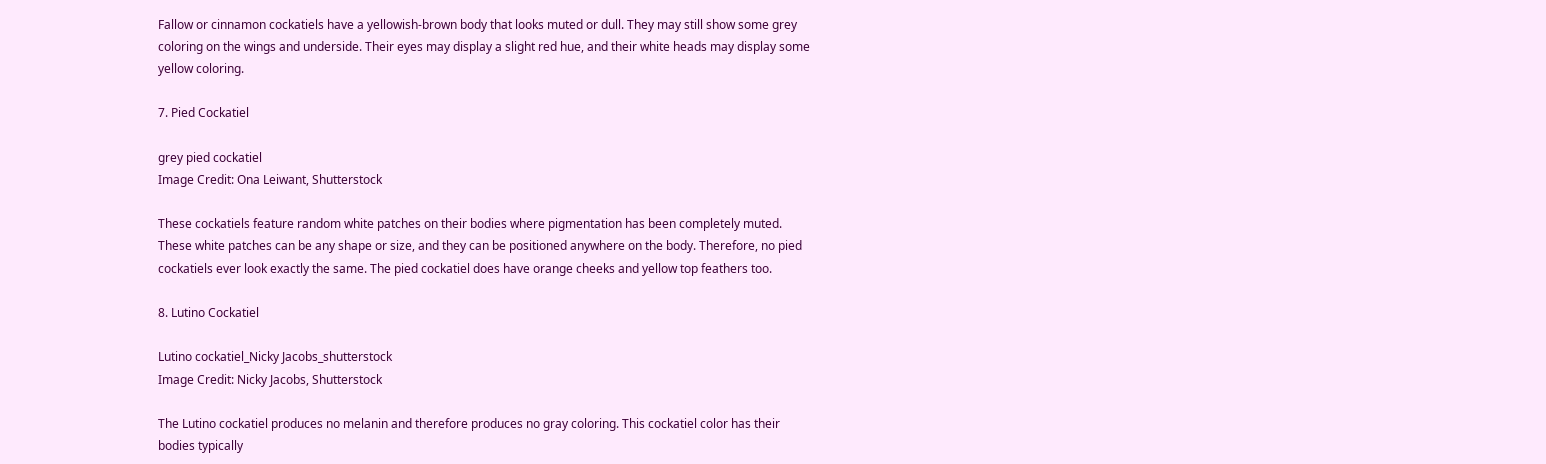Fallow or cinnamon cockatiels have a yellowish-brown body that looks muted or dull. They may still show some grey coloring on the wings and underside. Their eyes may display a slight red hue, and their white heads may display some yellow coloring.

7. Pied Cockatiel

grey pied cockatiel
Image Credit: Ona Leiwant, Shutterstock

These cockatiels feature random white patches on their bodies where pigmentation has been completely muted. These white patches can be any shape or size, and they can be positioned anywhere on the body. Therefore, no pied cockatiels ever look exactly the same. The pied cockatiel does have orange cheeks and yellow top feathers too.

8. Lutino Cockatiel

Lutino cockatiel_Nicky Jacobs_shutterstock
Image Credit: Nicky Jacobs, Shutterstock

The Lutino cockatiel produces no melanin and therefore produces no gray coloring. This cockatiel color has their bodies typically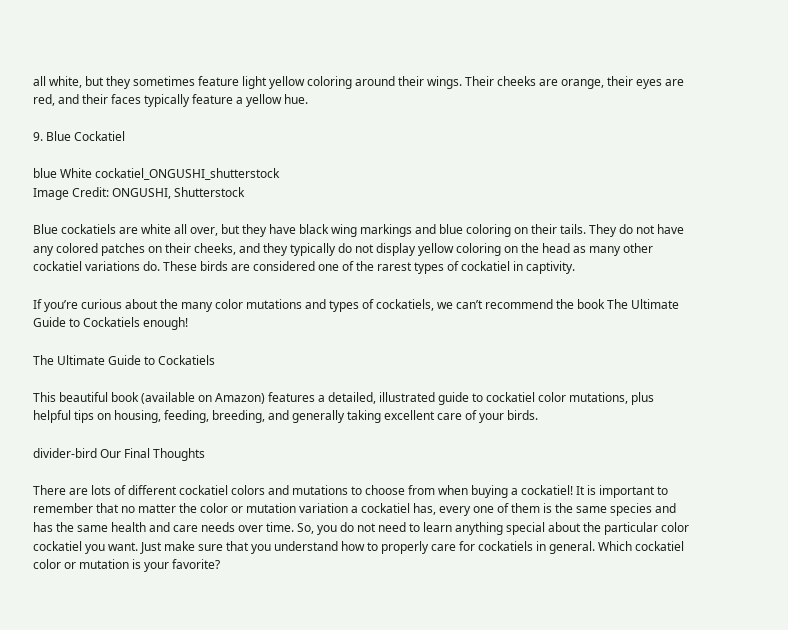all white, but they sometimes feature light yellow coloring around their wings. Their cheeks are orange, their eyes are red, and their faces typically feature a yellow hue.

9. Blue Cockatiel

blue White cockatiel_ONGUSHI_shutterstock
Image Credit: ONGUSHI, Shutterstock

Blue cockatiels are white all over, but they have black wing markings and blue coloring on their tails. They do not have any colored patches on their cheeks, and they typically do not display yellow coloring on the head as many other cockatiel variations do. These birds are considered one of the rarest types of cockatiel in captivity.

If you’re curious about the many color mutations and types of cockatiels, we can’t recommend the book The Ultimate Guide to Cockatiels enough!

The Ultimate Guide to Cockatiels

This beautiful book (available on Amazon) features a detailed, illustrated guide to cockatiel color mutations, plus helpful tips on housing, feeding, breeding, and generally taking excellent care of your birds.

divider-bird Our Final Thoughts

There are lots of different cockatiel colors and mutations to choose from when buying a cockatiel! It is important to remember that no matter the color or mutation variation a cockatiel has, every one of them is the same species and has the same health and care needs over time. So, you do not need to learn anything special about the particular color cockatiel you want. Just make sure that you understand how to properly care for cockatiels in general. Which cockatiel color or mutation is your favorite?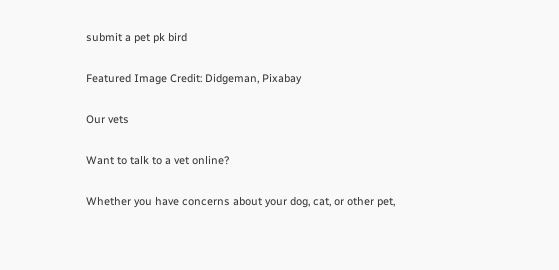submit a pet pk bird

Featured Image Credit: Didgeman, Pixabay

Our vets

Want to talk to a vet online?

Whether you have concerns about your dog, cat, or other pet,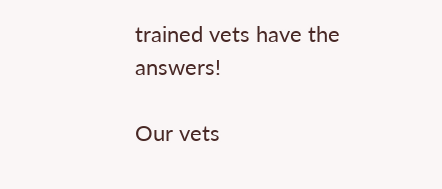trained vets have the answers!

Our vets